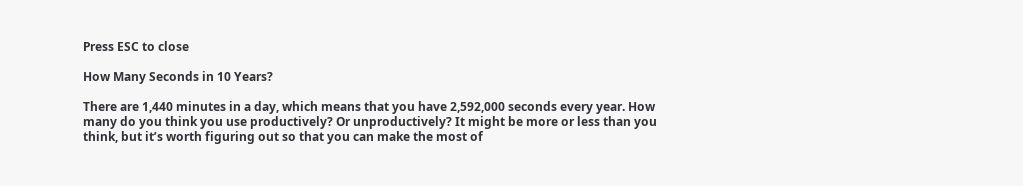Press ESC to close

How Many Seconds in 10 Years?

There are 1,440 minutes in a day, which means that you have 2,592,000 seconds every year. How many do you think you use productively? Or unproductively? It might be more or less than you think, but it’s worth figuring out so that you can make the most of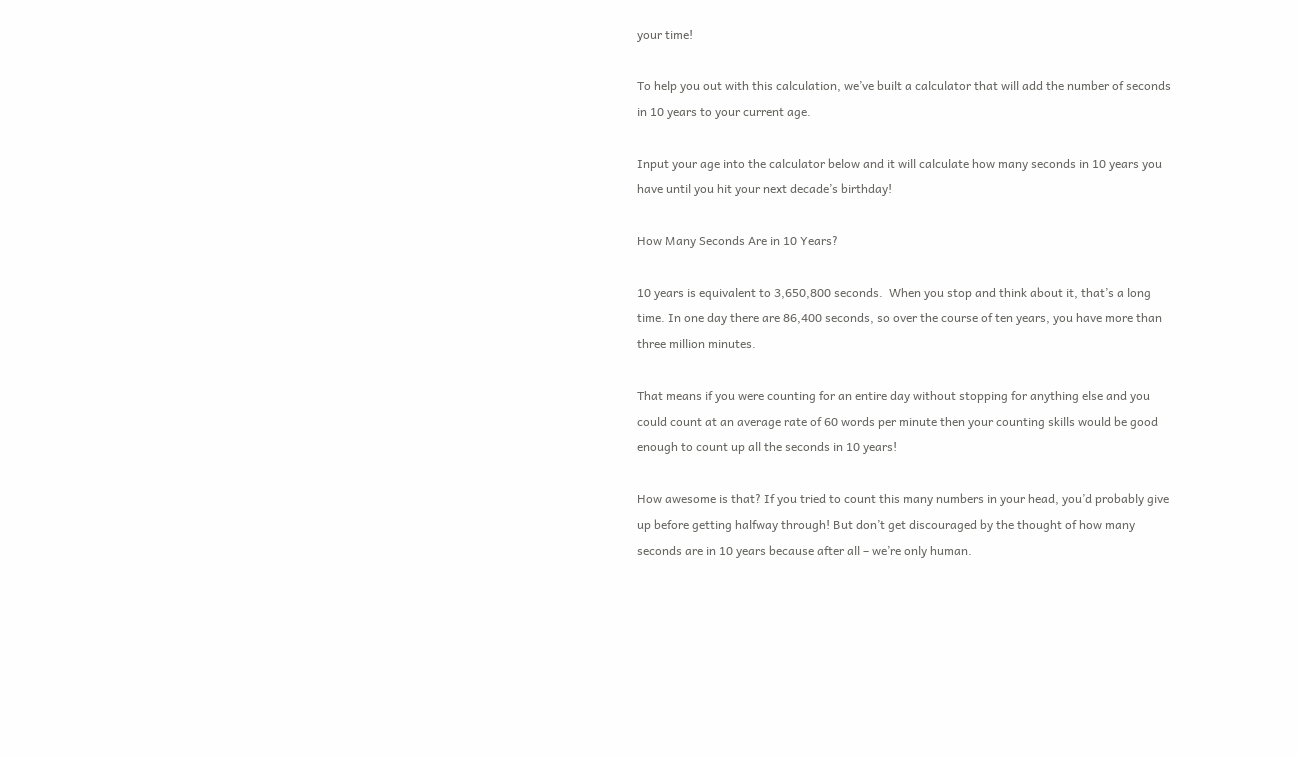your time!

To help you out with this calculation, we’ve built a calculator that will add the number of seconds in 10 years to your current age.

Input your age into the calculator below and it will calculate how many seconds in 10 years you have until you hit your next decade’s birthday!

How Many Seconds Are in 10 Years?

10 years is equivalent to 3,650,800 seconds.  When you stop and think about it, that’s a long time. In one day there are 86,400 seconds, so over the course of ten years, you have more than three million minutes.

That means if you were counting for an entire day without stopping for anything else and you could count at an average rate of 60 words per minute then your counting skills would be good enough to count up all the seconds in 10 years!

How awesome is that? If you tried to count this many numbers in your head, you’d probably give up before getting halfway through! But don’t get discouraged by the thought of how many seconds are in 10 years because after all – we’re only human.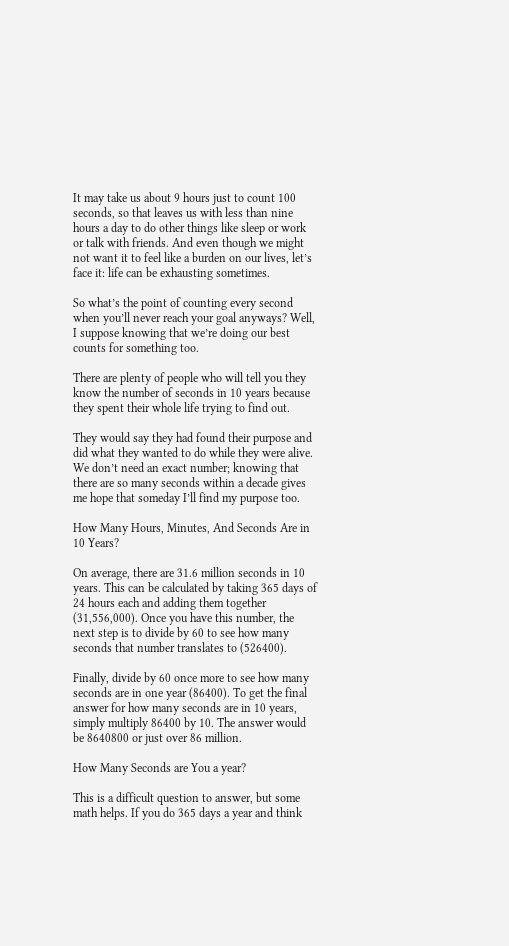It may take us about 9 hours just to count 100 seconds, so that leaves us with less than nine hours a day to do other things like sleep or work or talk with friends. And even though we might not want it to feel like a burden on our lives, let’s face it: life can be exhausting sometimes.

So what’s the point of counting every second when you’ll never reach your goal anyways? Well, I suppose knowing that we’re doing our best counts for something too.

There are plenty of people who will tell you they know the number of seconds in 10 years because they spent their whole life trying to find out.

They would say they had found their purpose and did what they wanted to do while they were alive. We don’t need an exact number; knowing that there are so many seconds within a decade gives me hope that someday I’ll find my purpose too.

How Many Hours, Minutes, And Seconds Are in 10 Years?

On average, there are 31.6 million seconds in 10 years. This can be calculated by taking 365 days of 24 hours each and adding them together (31,556,000). Once you have this number, the next step is to divide by 60 to see how many seconds that number translates to (526400).

Finally, divide by 60 once more to see how many seconds are in one year (86400). To get the final answer for how many seconds are in 10 years, simply multiply 86400 by 10. The answer would be 8640800 or just over 86 million.

How Many Seconds are You a year?

This is a difficult question to answer, but some math helps. If you do 365 days a year and think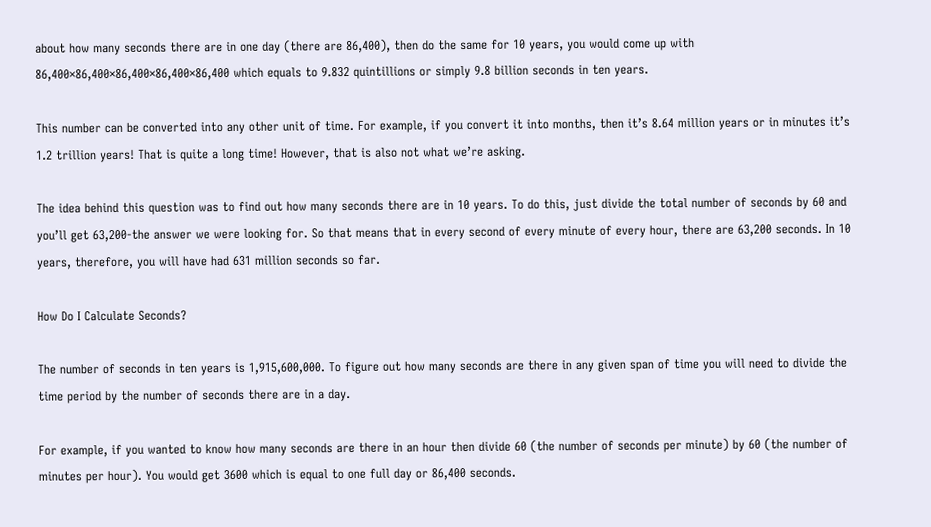about how many seconds there are in one day (there are 86,400), then do the same for 10 years, you would come up with 86,400×86,400×86,400×86,400×86,400 which equals to 9.832 quintillions or simply 9.8 billion seconds in ten years.

This number can be converted into any other unit of time. For example, if you convert it into months, then it’s 8.64 million years or in minutes it’s 1.2 trillion years! That is quite a long time! However, that is also not what we’re asking.

The idea behind this question was to find out how many seconds there are in 10 years. To do this, just divide the total number of seconds by 60 and you’ll get 63,200-the answer we were looking for. So that means that in every second of every minute of every hour, there are 63,200 seconds. In 10 years, therefore, you will have had 631 million seconds so far.

How Do I Calculate Seconds?

The number of seconds in ten years is 1,915,600,000. To figure out how many seconds are there in any given span of time you will need to divide the time period by the number of seconds there are in a day.

For example, if you wanted to know how many seconds are there in an hour then divide 60 (the number of seconds per minute) by 60 (the number of minutes per hour). You would get 3600 which is equal to one full day or 86,400 seconds.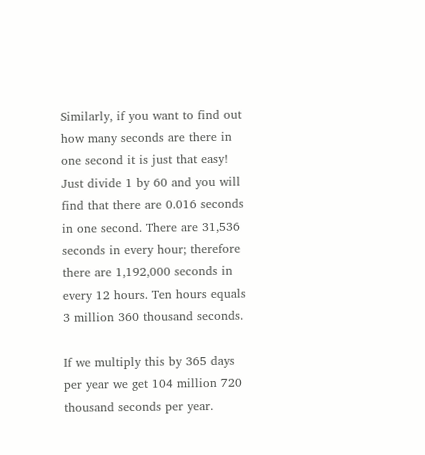Similarly, if you want to find out how many seconds are there in one second it is just that easy! Just divide 1 by 60 and you will find that there are 0.016 seconds in one second. There are 31,536 seconds in every hour; therefore there are 1,192,000 seconds in every 12 hours. Ten hours equals 3 million 360 thousand seconds.

If we multiply this by 365 days per year we get 104 million 720 thousand seconds per year.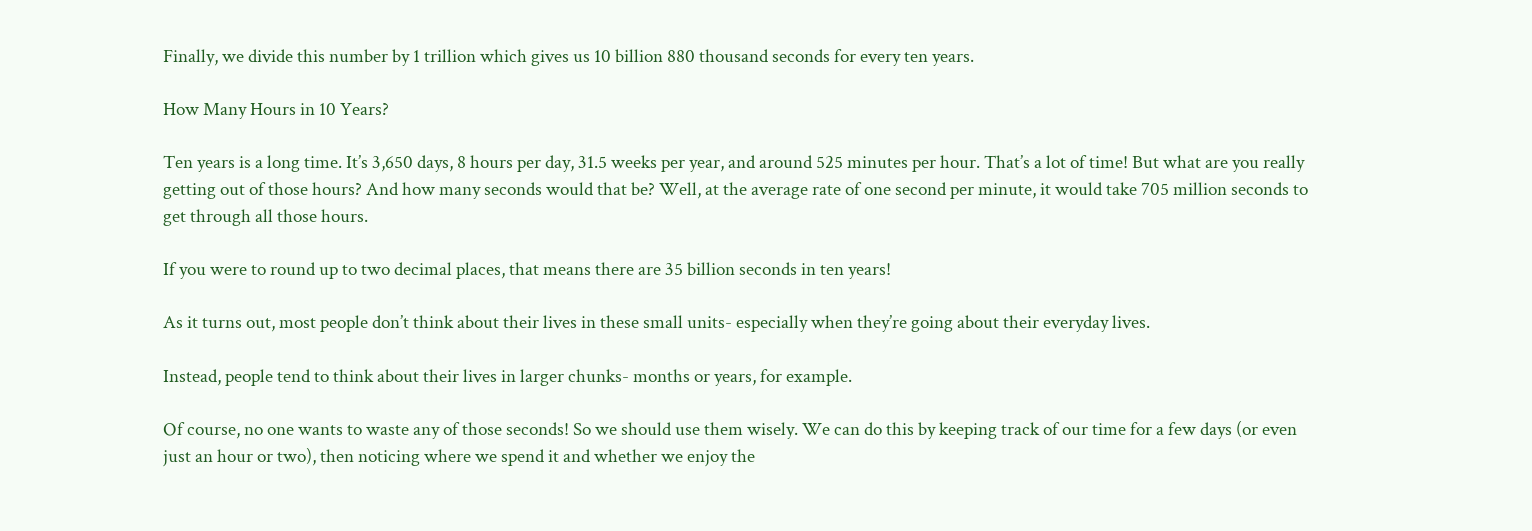Finally, we divide this number by 1 trillion which gives us 10 billion 880 thousand seconds for every ten years.

How Many Hours in 10 Years?

Ten years is a long time. It’s 3,650 days, 8 hours per day, 31.5 weeks per year, and around 525 minutes per hour. That’s a lot of time! But what are you really getting out of those hours? And how many seconds would that be? Well, at the average rate of one second per minute, it would take 705 million seconds to get through all those hours.

If you were to round up to two decimal places, that means there are 35 billion seconds in ten years!

As it turns out, most people don’t think about their lives in these small units- especially when they’re going about their everyday lives.

Instead, people tend to think about their lives in larger chunks- months or years, for example.

Of course, no one wants to waste any of those seconds! So we should use them wisely. We can do this by keeping track of our time for a few days (or even just an hour or two), then noticing where we spend it and whether we enjoy the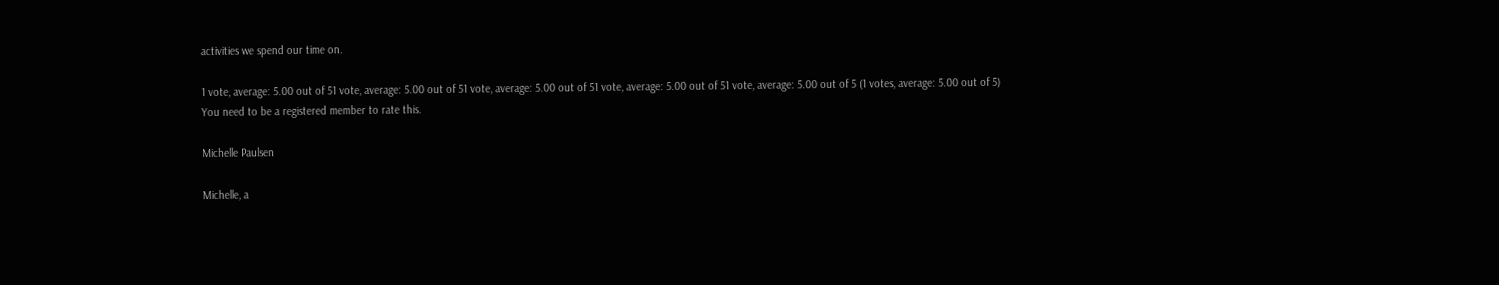activities we spend our time on.

1 vote, average: 5.00 out of 51 vote, average: 5.00 out of 51 vote, average: 5.00 out of 51 vote, average: 5.00 out of 51 vote, average: 5.00 out of 5 (1 votes, average: 5.00 out of 5)
You need to be a registered member to rate this.

Michelle Paulsen

Michelle, a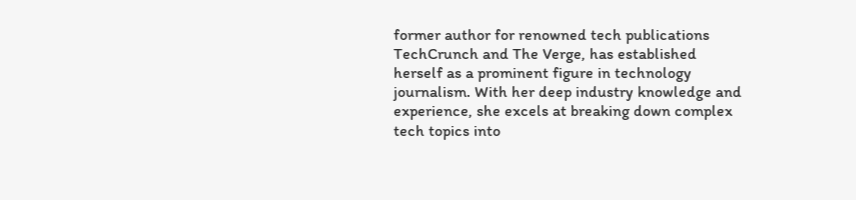former author for renowned tech publications TechCrunch and The Verge, has established herself as a prominent figure in technology journalism. With her deep industry knowledge and experience, she excels at breaking down complex tech topics into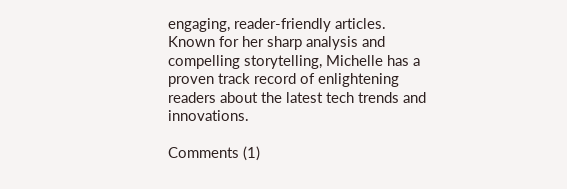engaging, reader-friendly articles. Known for her sharp analysis and compelling storytelling, Michelle has a proven track record of enlightening readers about the latest tech trends and innovations.

Comments (1)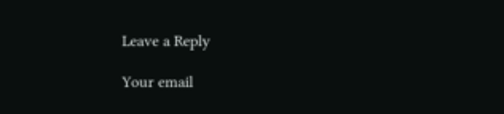Leave a Reply

Your email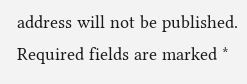address will not be published. Required fields are marked *